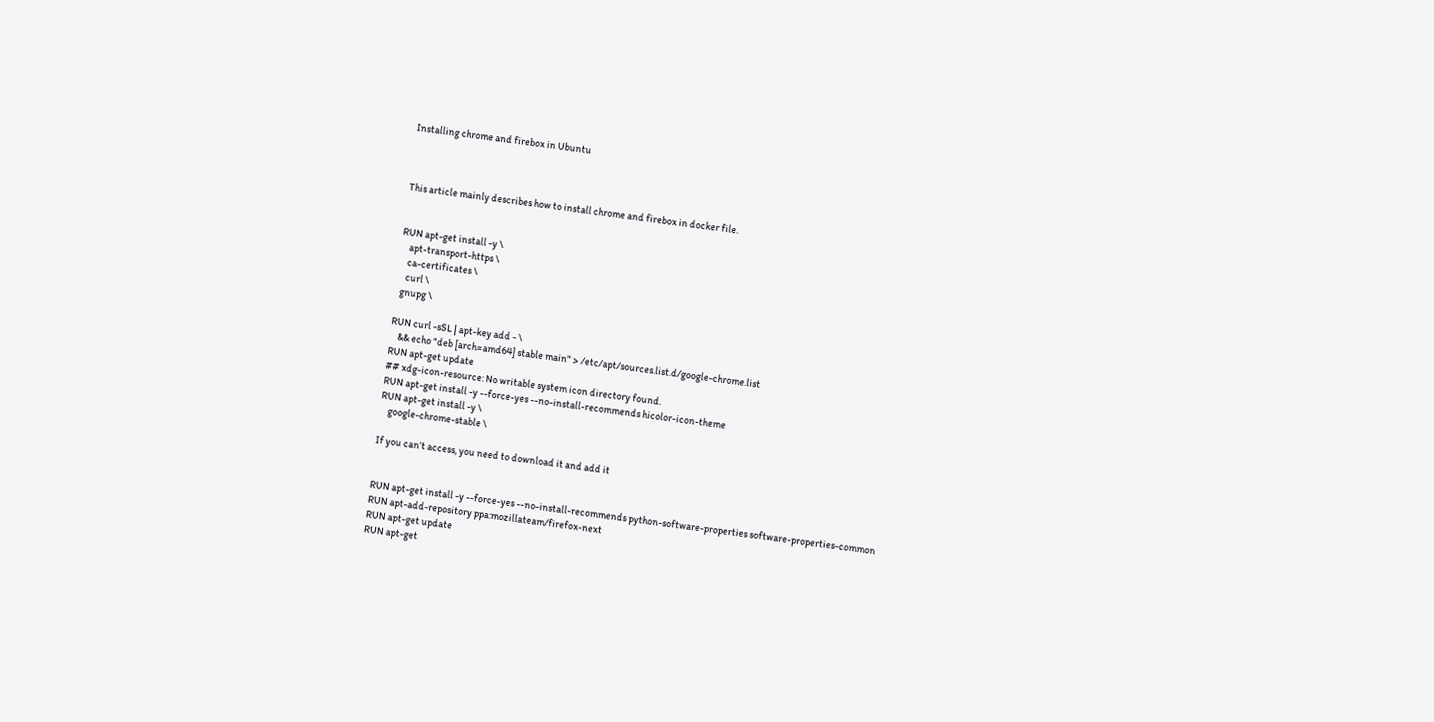Installing chrome and firebox in Ubuntu



This article mainly describes how to install chrome and firebox in docker file.


RUN apt-get install -y \
    apt-transport-https \
    ca-certificates \
    curl \
  gnupg \

RUN curl -sSL | apt-key add - \
    && echo "deb [arch=amd64] stable main" > /etc/apt/sources.list.d/google-chrome.list
RUN apt-get update
## xdg-icon-resource: No writable system icon directory found.
RUN apt-get install -y --force-yes --no-install-recommends hicolor-icon-theme
RUN apt-get install -y \
    google-chrome-stable \

If you can’t access, you need to download it and add it


RUN apt-get install -y --force-yes --no-install-recommends python-software-properties software-properties-common
RUN apt-add-repository ppa:mozillateam/firefox-next
RUN apt-get update
RUN apt-get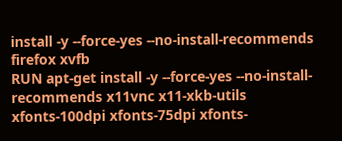install -y --force-yes --no-install-recommends firefox xvfb
RUN apt-get install -y --force-yes --no-install-recommends x11vnc x11-xkb-utils xfonts-100dpi xfonts-75dpi xfonts-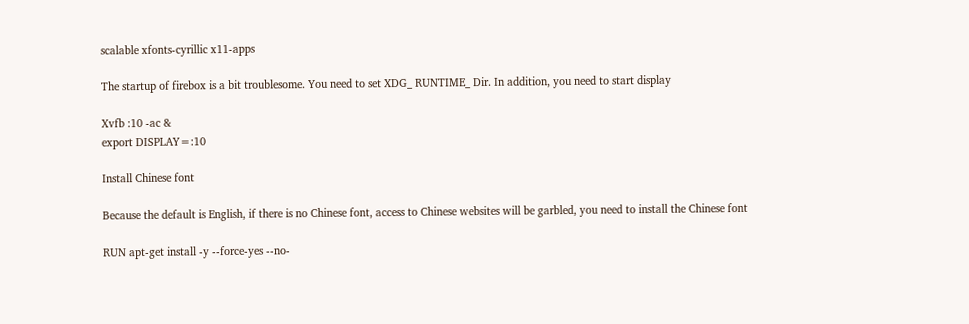scalable xfonts-cyrillic x11-apps

The startup of firebox is a bit troublesome. You need to set XDG_ RUNTIME_ Dir. In addition, you need to start display

Xvfb :10 -ac &
export DISPLAY=:10

Install Chinese font

Because the default is English, if there is no Chinese font, access to Chinese websites will be garbled, you need to install the Chinese font

RUN apt-get install -y --force-yes --no-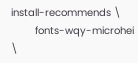install-recommends \
        fonts-wqy-microhei \